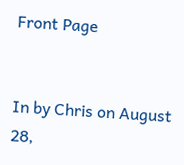Front Page


In by Chris on August 28,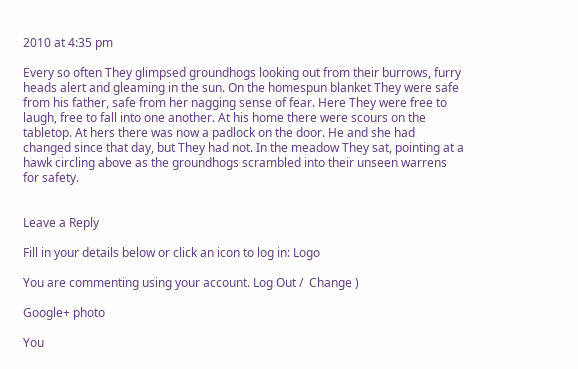2010 at 4:35 pm

Every so often They glimpsed groundhogs looking out from their burrows, furry heads alert and gleaming in the sun. On the homespun blanket They were safe from his father, safe from her nagging sense of fear. Here They were free to laugh, free to fall into one another. At his home there were scours on the tabletop. At hers there was now a padlock on the door. He and she had changed since that day, but They had not. In the meadow They sat, pointing at a hawk circling above as the groundhogs scrambled into their unseen warrens for safety.


Leave a Reply

Fill in your details below or click an icon to log in: Logo

You are commenting using your account. Log Out /  Change )

Google+ photo

You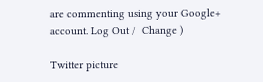are commenting using your Google+ account. Log Out /  Change )

Twitter picture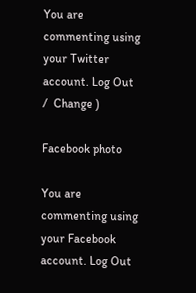You are commenting using your Twitter account. Log Out /  Change )

Facebook photo

You are commenting using your Facebook account. Log Out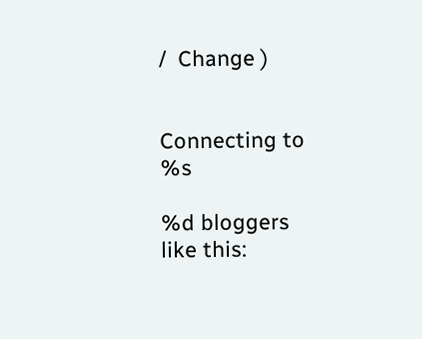/  Change )


Connecting to %s

%d bloggers like this: